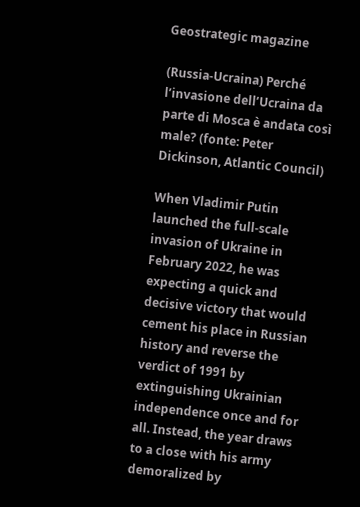Geostrategic magazine

(Russia-Ucraina) Perché l’invasione dell’Ucraina da parte di Mosca è andata così male? (fonte: Peter Dickinson, Atlantic Council)

When Vladimir Putin launched the full-scale invasion of Ukraine in February 2022, he was expecting a quick and decisive victory that would cement his place in Russian history and reverse the verdict of 1991 by extinguishing Ukrainian independence once and for all. Instead, the year draws to a close with his army demoralized by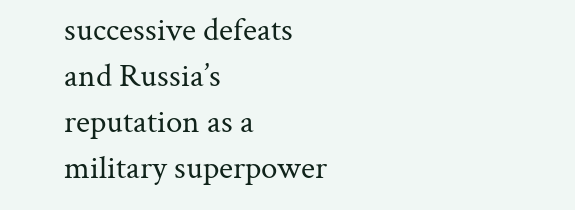successive defeats and Russia’s reputation as a military superpower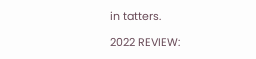in tatters.

2022 REVIEW: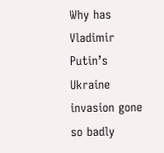Why has Vladimir Putin’s Ukraine invasion gone so badly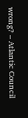wrong? – Atlantic Council